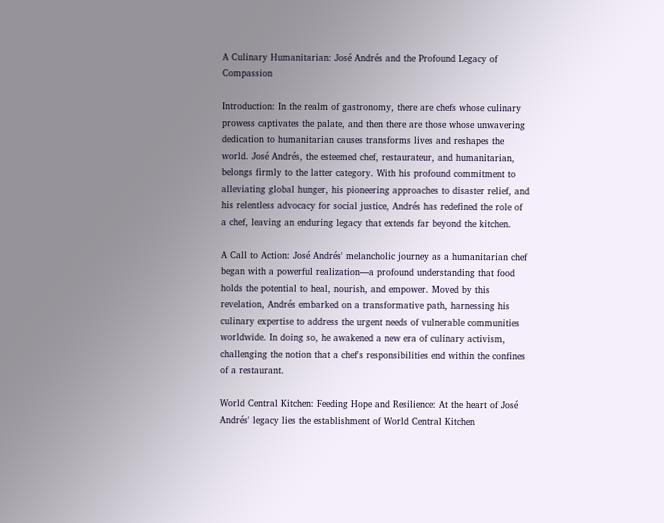A Culinary Humanitarian: José Andrés and the Profound Legacy of Compassion

Introduction: In the realm of gastronomy, there are chefs whose culinary prowess captivates the palate, and then there are those whose unwavering dedication to humanitarian causes transforms lives and reshapes the world. José Andrés, the esteemed chef, restaurateur, and humanitarian, belongs firmly to the latter category. With his profound commitment to alleviating global hunger, his pioneering approaches to disaster relief, and his relentless advocacy for social justice, Andrés has redefined the role of a chef, leaving an enduring legacy that extends far beyond the kitchen.

A Call to Action: José Andrés' melancholic journey as a humanitarian chef began with a powerful realization—a profound understanding that food holds the potential to heal, nourish, and empower. Moved by this revelation, Andrés embarked on a transformative path, harnessing his culinary expertise to address the urgent needs of vulnerable communities worldwide. In doing so, he awakened a new era of culinary activism, challenging the notion that a chef's responsibilities end within the confines of a restaurant.

World Central Kitchen: Feeding Hope and Resilience: At the heart of José Andrés' legacy lies the establishment of World Central Kitchen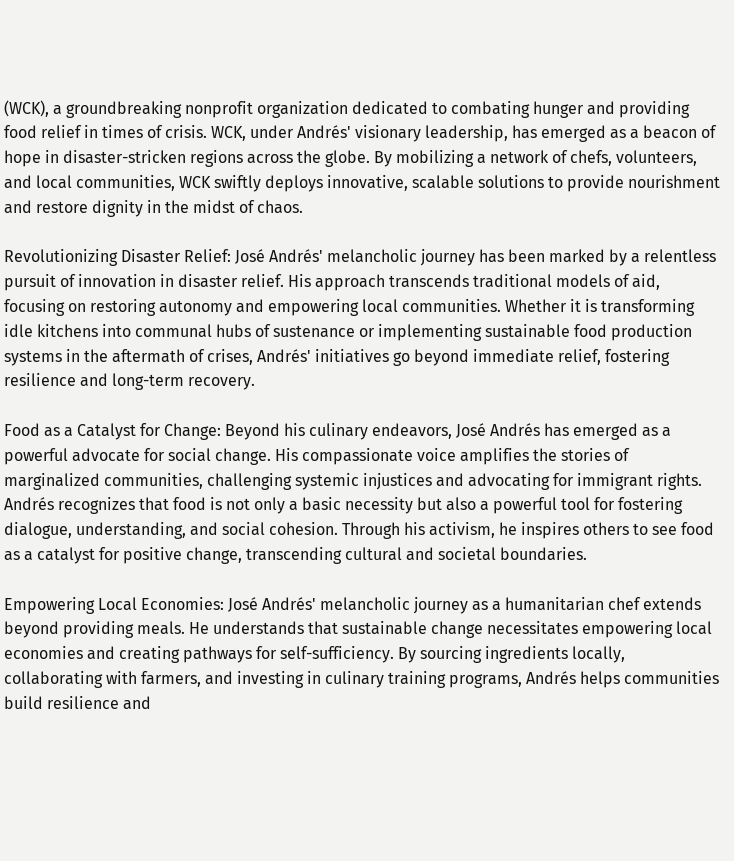(WCK), a groundbreaking nonprofit organization dedicated to combating hunger and providing food relief in times of crisis. WCK, under Andrés' visionary leadership, has emerged as a beacon of hope in disaster-stricken regions across the globe. By mobilizing a network of chefs, volunteers, and local communities, WCK swiftly deploys innovative, scalable solutions to provide nourishment and restore dignity in the midst of chaos.

Revolutionizing Disaster Relief: José Andrés' melancholic journey has been marked by a relentless pursuit of innovation in disaster relief. His approach transcends traditional models of aid, focusing on restoring autonomy and empowering local communities. Whether it is transforming idle kitchens into communal hubs of sustenance or implementing sustainable food production systems in the aftermath of crises, Andrés' initiatives go beyond immediate relief, fostering resilience and long-term recovery.

Food as a Catalyst for Change: Beyond his culinary endeavors, José Andrés has emerged as a powerful advocate for social change. His compassionate voice amplifies the stories of marginalized communities, challenging systemic injustices and advocating for immigrant rights. Andrés recognizes that food is not only a basic necessity but also a powerful tool for fostering dialogue, understanding, and social cohesion. Through his activism, he inspires others to see food as a catalyst for positive change, transcending cultural and societal boundaries.

Empowering Local Economies: José Andrés' melancholic journey as a humanitarian chef extends beyond providing meals. He understands that sustainable change necessitates empowering local economies and creating pathways for self-sufficiency. By sourcing ingredients locally, collaborating with farmers, and investing in culinary training programs, Andrés helps communities build resilience and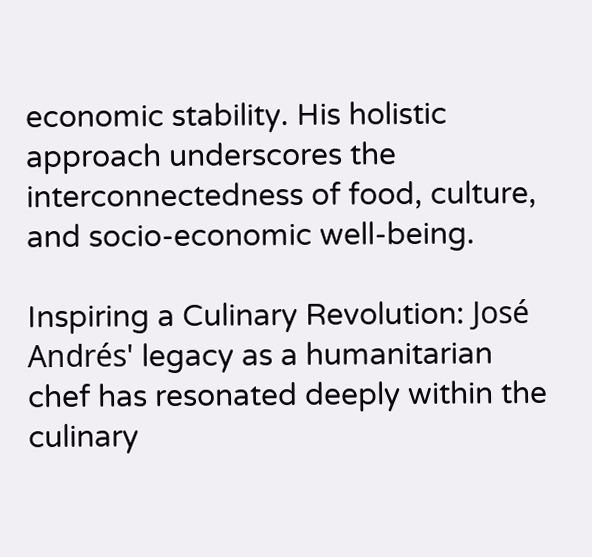economic stability. His holistic approach underscores the interconnectedness of food, culture, and socio-economic well-being.

Inspiring a Culinary Revolution: José Andrés' legacy as a humanitarian chef has resonated deeply within the culinary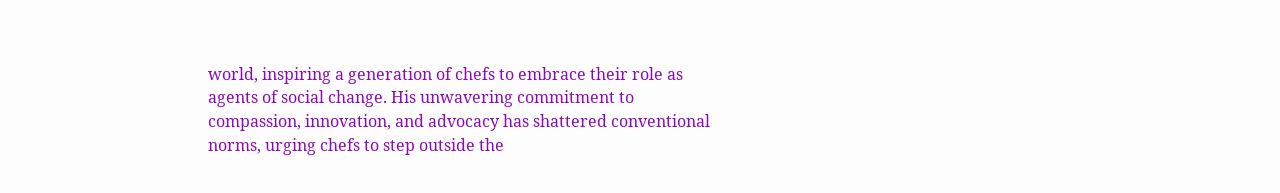world, inspiring a generation of chefs to embrace their role as agents of social change. His unwavering commitment to compassion, innovation, and advocacy has shattered conventional norms, urging chefs to step outside the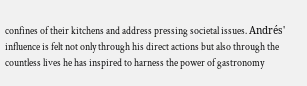confines of their kitchens and address pressing societal issues. Andrés' influence is felt not only through his direct actions but also through the countless lives he has inspired to harness the power of gastronomy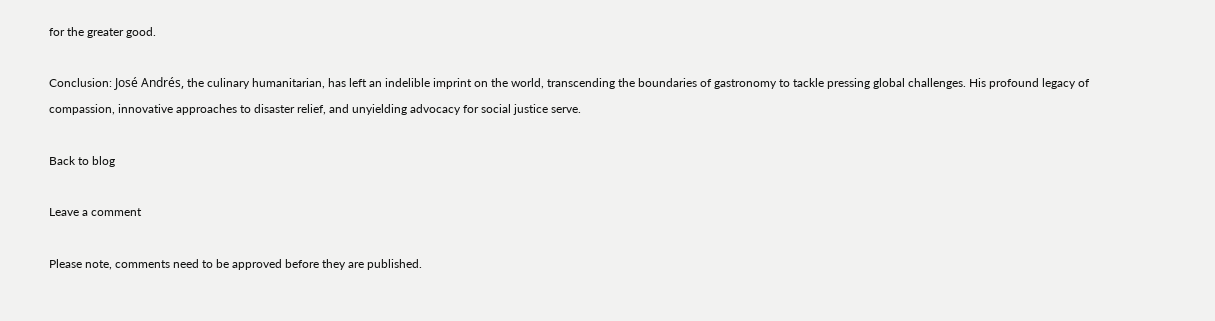for the greater good.

Conclusion: José Andrés, the culinary humanitarian, has left an indelible imprint on the world, transcending the boundaries of gastronomy to tackle pressing global challenges. His profound legacy of compassion, innovative approaches to disaster relief, and unyielding advocacy for social justice serve.

Back to blog

Leave a comment

Please note, comments need to be approved before they are published.